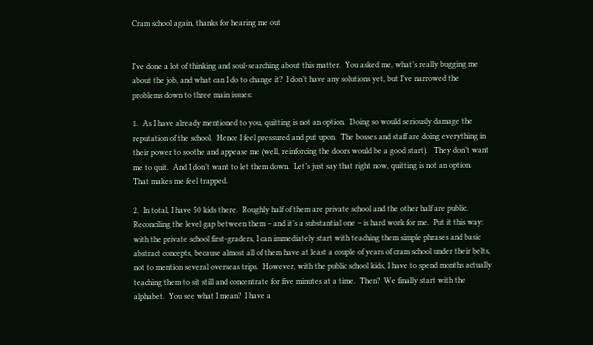Cram school again, thanks for hearing me out


I’ve done a lot of thinking and soul-searching about this matter.  You asked me, what’s really bugging me about the job, and what can I do to change it?  I don’t have any solutions yet, but I’ve narrowed the problems down to three main issues:

1.  As I have already mentioned to you, quitting is not an option.  Doing so would seriously damage the reputation of the school.  Hence I feel pressured and put upon.  The bosses and staff are doing everything in their power to soothe and appease me (well, reinforcing the doors would be a good start).   They don’t want me to quit.  And I don’t want to let them down.  Let’s just say that right now, quitting is not an option.   That makes me feel trapped.

2.  In total, I have 50 kids there.  Roughly half of them are private school and the other half are public.  Reconciling the level gap between them – and it’s a substantial one – is hard work for me.  Put it this way: with the private school first-graders, I can immediately start with teaching them simple phrases and basic abstract concepts, because almost all of them have at least a couple of years of cram school under their belts, not to mention several overseas trips.  However, with the public school kids, I have to spend months actually teaching them to sit still and concentrate for five minutes at a time.  Then?  We finally start with the alphabet.  You see what I mean?  I have a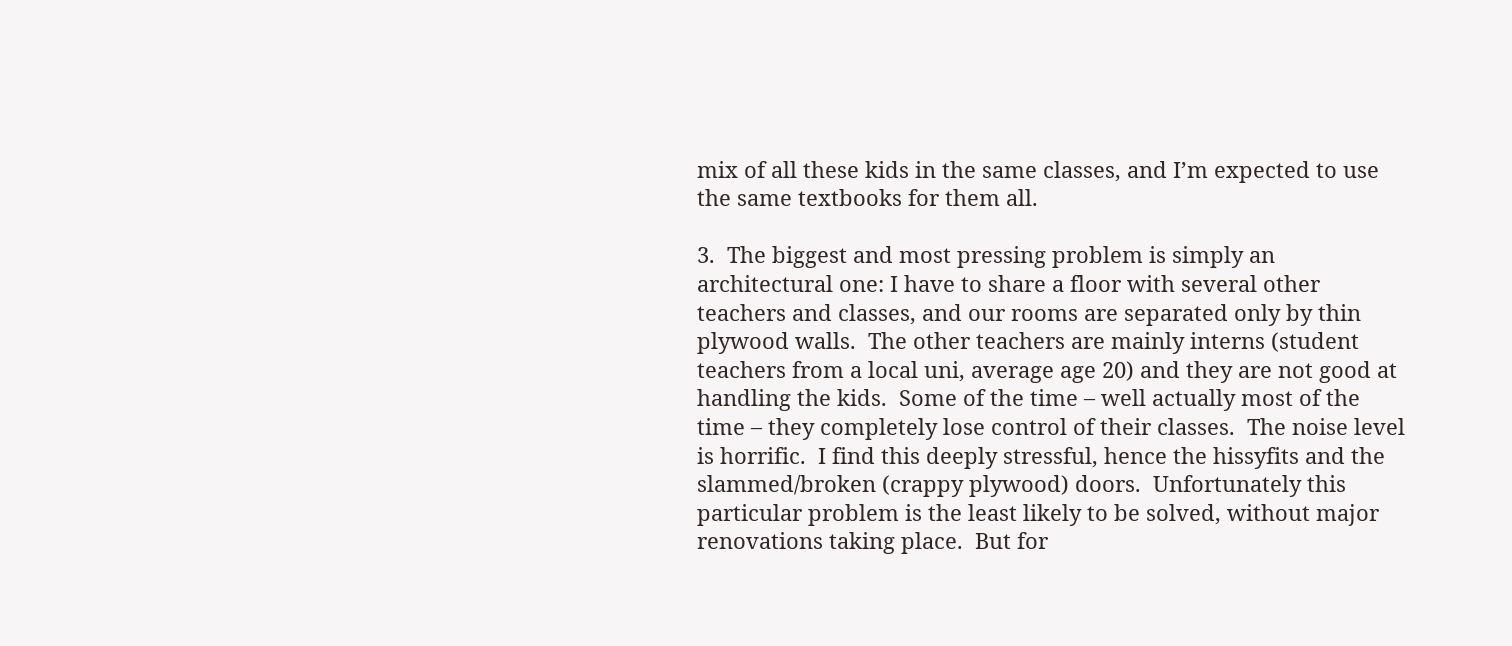mix of all these kids in the same classes, and I’m expected to use the same textbooks for them all.

3.  The biggest and most pressing problem is simply an architectural one: I have to share a floor with several other teachers and classes, and our rooms are separated only by thin plywood walls.  The other teachers are mainly interns (student teachers from a local uni, average age 20) and they are not good at handling the kids.  Some of the time – well actually most of the time – they completely lose control of their classes.  The noise level is horrific.  I find this deeply stressful, hence the hissyfits and the slammed/broken (crappy plywood) doors.  Unfortunately this particular problem is the least likely to be solved, without major renovations taking place.  But for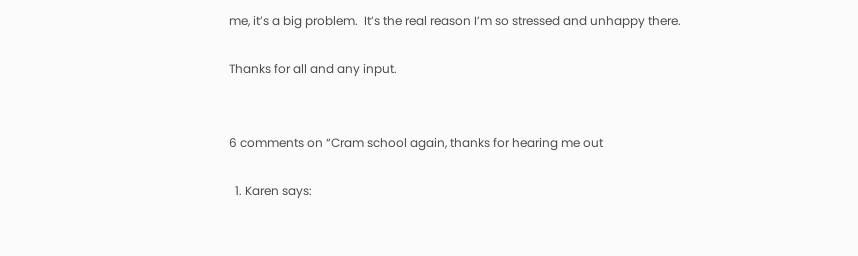me, it’s a big problem.  It’s the real reason I’m so stressed and unhappy there.

Thanks for all and any input.


6 comments on “Cram school again, thanks for hearing me out

  1. Karen says: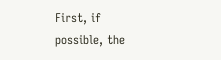First, if possible, the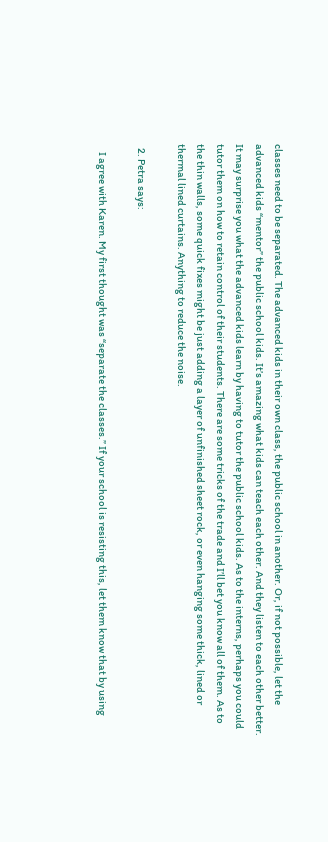classes need to be separated. The advanced kids in their own class, the public school in another. Or, if not possible, let the advanced kids “mentor” the public school kids. It’s amazing what kids can teach each other. And they listen to each other better. It may surprise you what the advanced kids learn by having to tutor the public school kids. As to the interns, perhaps you could tutor them on how to retain control of their students. There are some tricks of the trade and I’ll bet you know all of them. As to the thin walls, some quick fixes might be just adding a layer of unfinished sheet rock, or even hanging some thick, lined or thermal lined curtains. Anything to reduce the noise.

  2. Petra says:

    I agree with Karen. My first thought was “separate the classes.” If your school is resisting this, let them know that by using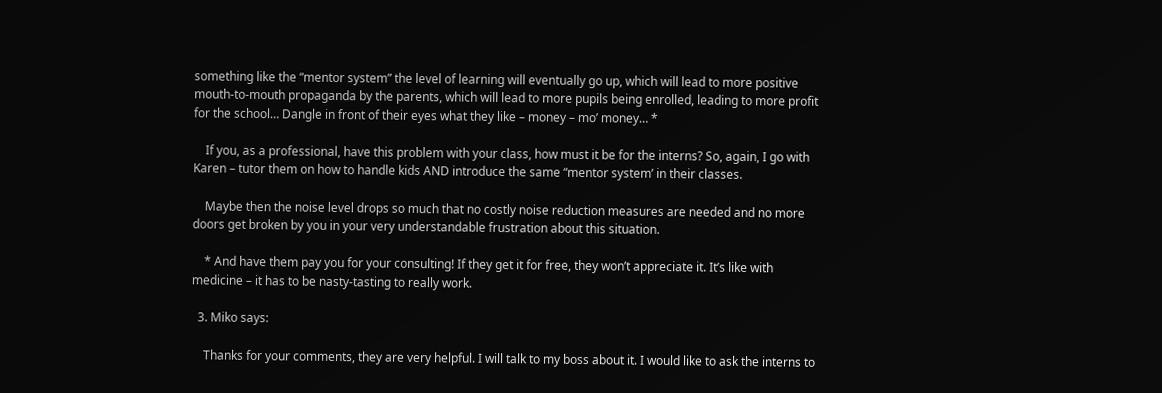something like the “mentor system” the level of learning will eventually go up, which will lead to more positive mouth-to-mouth propaganda by the parents, which will lead to more pupils being enrolled, leading to more profit for the school… Dangle in front of their eyes what they like – money – mo’ money… *

    If you, as a professional, have this problem with your class, how must it be for the interns? So, again, I go with Karen – tutor them on how to handle kids AND introduce the same “mentor system’ in their classes.

    Maybe then the noise level drops so much that no costly noise reduction measures are needed and no more doors get broken by you in your very understandable frustration about this situation.

    * And have them pay you for your consulting! If they get it for free, they won’t appreciate it. It’s like with medicine – it has to be nasty-tasting to really work.

  3. Miko says:

    Thanks for your comments, they are very helpful. I will talk to my boss about it. I would like to ask the interns to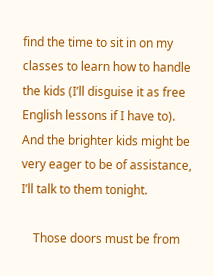find the time to sit in on my classes to learn how to handle the kids (I’ll disguise it as free English lessons if I have to). And the brighter kids might be very eager to be of assistance, I’ll talk to them tonight.

    Those doors must be from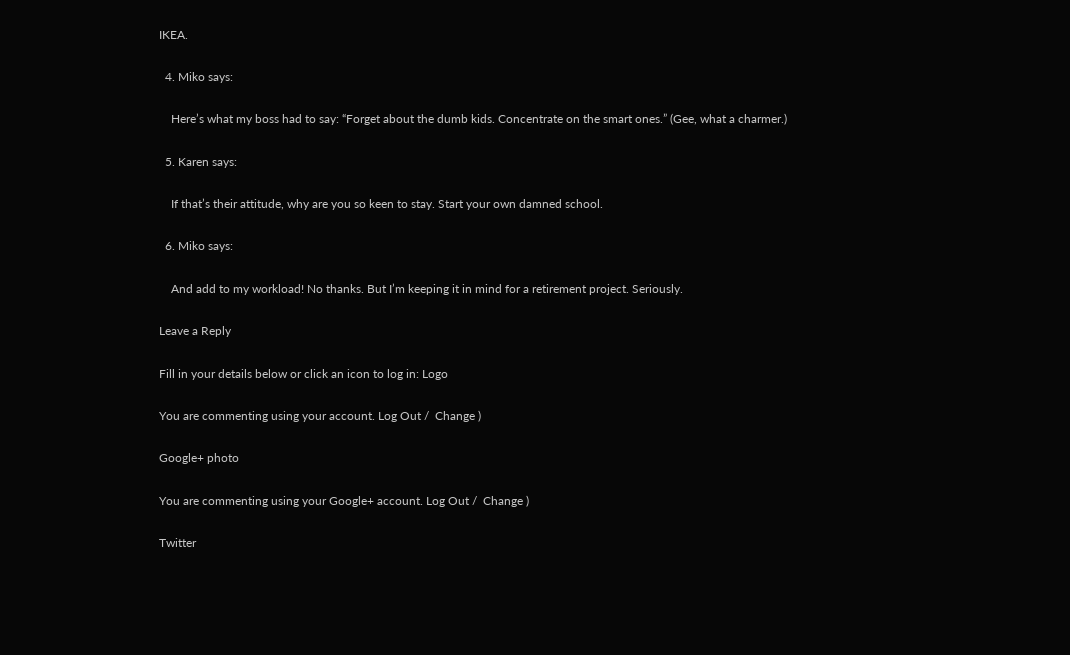IKEA.

  4. Miko says:

    Here’s what my boss had to say: “Forget about the dumb kids. Concentrate on the smart ones.” (Gee, what a charmer.)

  5. Karen says:

    If that’s their attitude, why are you so keen to stay. Start your own damned school.

  6. Miko says:

    And add to my workload! No thanks. But I’m keeping it in mind for a retirement project. Seriously.

Leave a Reply

Fill in your details below or click an icon to log in: Logo

You are commenting using your account. Log Out /  Change )

Google+ photo

You are commenting using your Google+ account. Log Out /  Change )

Twitter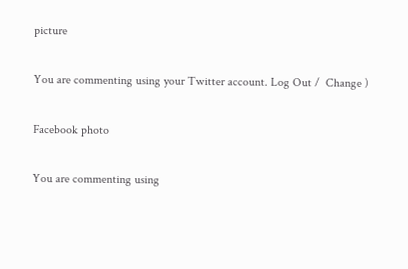picture

You are commenting using your Twitter account. Log Out /  Change )

Facebook photo

You are commenting using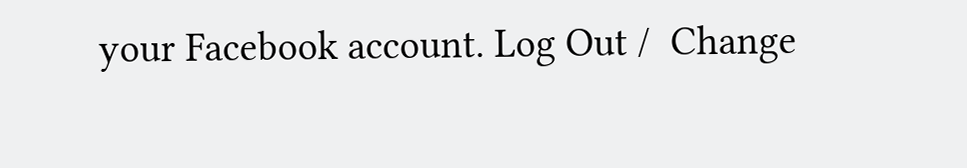your Facebook account. Log Out /  Change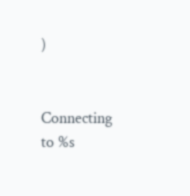)


Connecting to %s